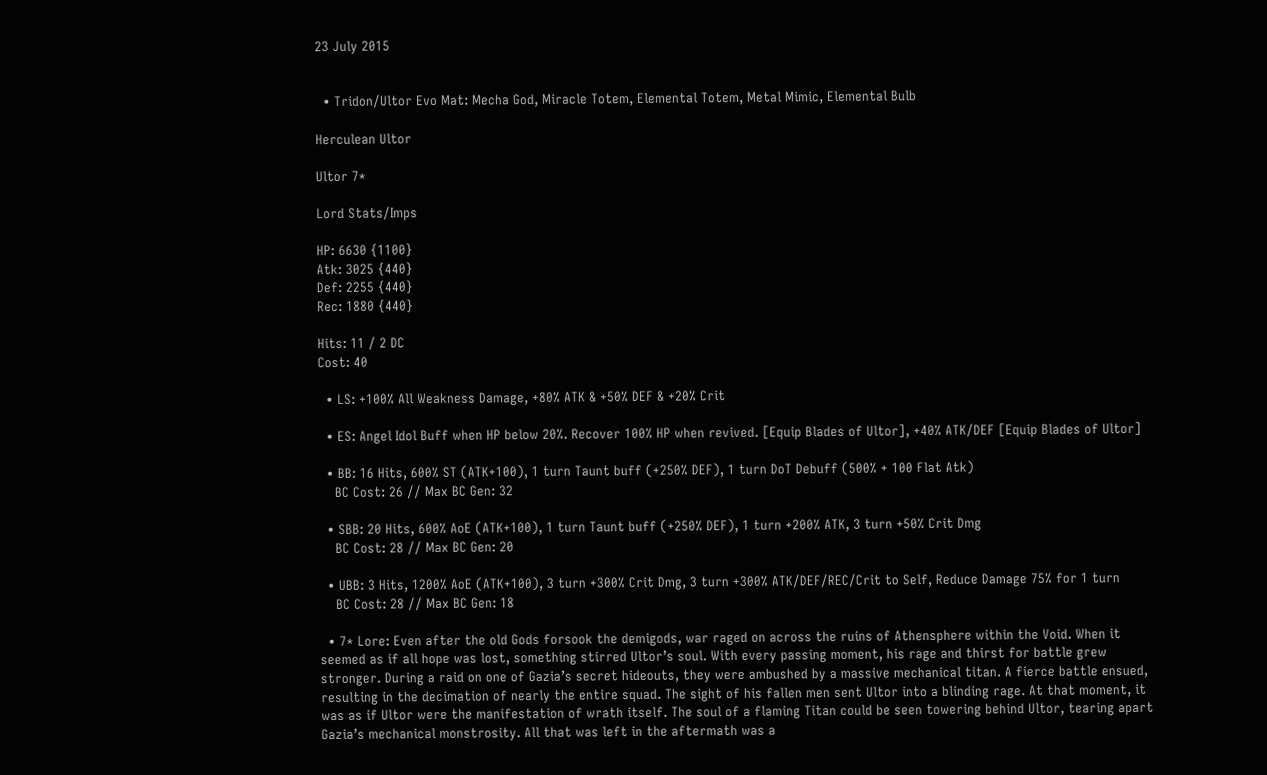23 July 2015


  • Tridon/Ultor Evo Mat: Mecha God, Miracle Totem, Elemental Totem, Metal Mimic, Elemental Bulb

Herculean Ultor

Ultor 7*

Lord Stats/Imps

HP: 6630 {1100}
Atk: 3025 {440}
Def: 2255 {440}
Rec: 1880 {440}

Hits: 11 / 2 DC
Cost: 40

  • LS: +100% All Weakness Damage, +80% ATK & +50% DEF & +20% Crit

  • ES: Angel Idol Buff when HP below 20%. Recover 100% HP when revived. [Equip Blades of Ultor], +40% ATK/DEF [Equip Blades of Ultor]

  • BB: 16 Hits, 600% ST (ATK+100), 1 turn Taunt buff (+250% DEF), 1 turn DoT Debuff (500% + 100 Flat Atk)
    BC Cost: 26 // Max BC Gen: 32

  • SBB: 20 Hits, 600% AoE (ATK+100), 1 turn Taunt buff (+250% DEF), 1 turn +200% ATK, 3 turn +50% Crit Dmg
    BC Cost: 28 // Max BC Gen: 20

  • UBB: 3 Hits, 1200% AoE (ATK+100), 3 turn +300% Crit Dmg, 3 turn +300% ATK/DEF/REC/Crit to Self, Reduce Damage 75% for 1 turn
    BC Cost: 28 // Max BC Gen: 18

  • 7* Lore: Even after the old Gods forsook the demigods, war raged on across the ruins of Athensphere within the Void. When it seemed as if all hope was lost, something stirred Ultor’s soul. With every passing moment, his rage and thirst for battle grew stronger. During a raid on one of Gazia’s secret hideouts, they were ambushed by a massive mechanical titan. A fierce battle ensued, resulting in the decimation of nearly the entire squad. The sight of his fallen men sent Ultor into a blinding rage. At that moment, it was as if Ultor were the manifestation of wrath itself. The soul of a flaming Titan could be seen towering behind Ultor, tearing apart Gazia’s mechanical monstrosity. All that was left in the aftermath was a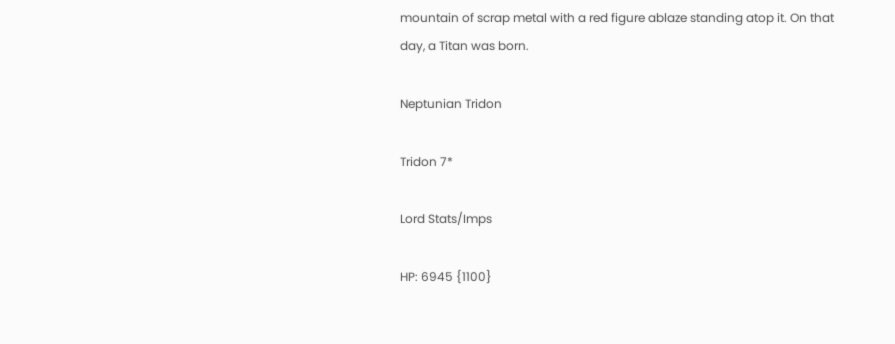mountain of scrap metal with a red figure ablaze standing atop it. On that day, a Titan was born.

Neptunian Tridon

Tridon 7*

Lord Stats/Imps

HP: 6945 {1100}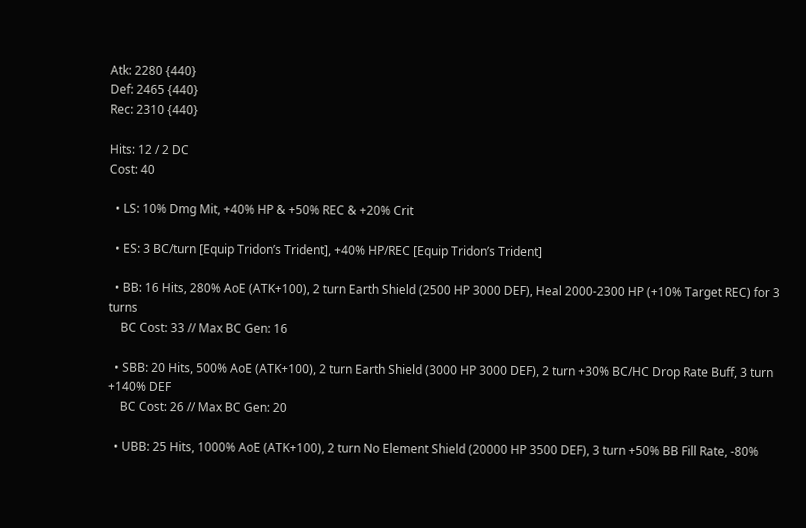Atk: 2280 {440}
Def: 2465 {440}
Rec: 2310 {440}

Hits: 12 / 2 DC
Cost: 40

  • LS: 10% Dmg Mit, +40% HP & +50% REC & +20% Crit

  • ES: 3 BC/turn [Equip Tridon’s Trident], +40% HP/REC [Equip Tridon’s Trident]

  • BB: 16 Hits, 280% AoE (ATK+100), 2 turn Earth Shield (2500 HP 3000 DEF), Heal 2000-2300 HP (+10% Target REC) for 3 turns
    BC Cost: 33 // Max BC Gen: 16

  • SBB: 20 Hits, 500% AoE (ATK+100), 2 turn Earth Shield (3000 HP 3000 DEF), 2 turn +30% BC/HC Drop Rate Buff, 3 turn +140% DEF
    BC Cost: 26 // Max BC Gen: 20

  • UBB: 25 Hits, 1000% AoE (ATK+100), 2 turn No Element Shield (20000 HP 3500 DEF), 3 turn +50% BB Fill Rate, -80%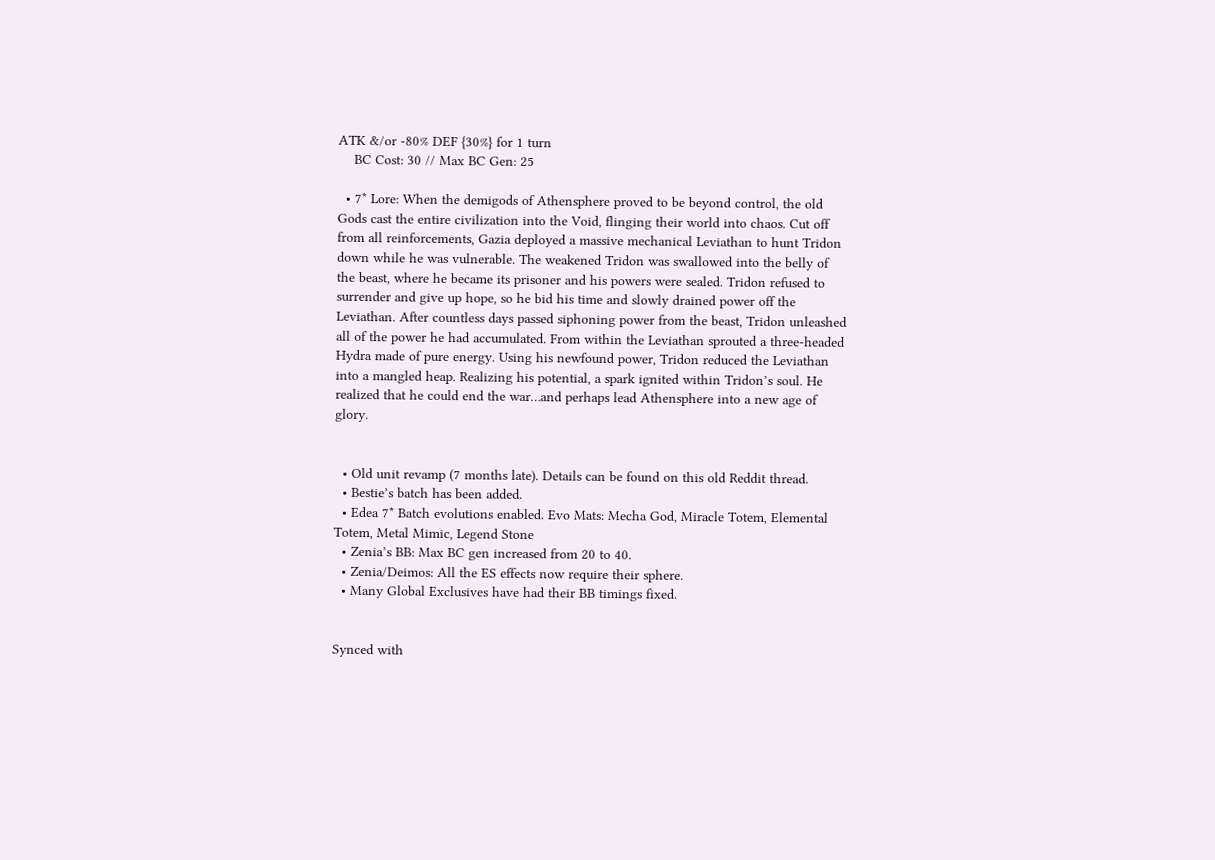ATK &/or -80% DEF {30%} for 1 turn
    BC Cost: 30 // Max BC Gen: 25

  • 7* Lore: When the demigods of Athensphere proved to be beyond control, the old Gods cast the entire civilization into the Void, flinging their world into chaos. Cut off from all reinforcements, Gazia deployed a massive mechanical Leviathan to hunt Tridon down while he was vulnerable. The weakened Tridon was swallowed into the belly of the beast, where he became its prisoner and his powers were sealed. Tridon refused to surrender and give up hope, so he bid his time and slowly drained power off the Leviathan. After countless days passed siphoning power from the beast, Tridon unleashed all of the power he had accumulated. From within the Leviathan sprouted a three-headed Hydra made of pure energy. Using his newfound power, Tridon reduced the Leviathan into a mangled heap. Realizing his potential, a spark ignited within Tridon’s soul. He realized that he could end the war…and perhaps lead Athensphere into a new age of glory.


  • Old unit revamp (7 months late). Details can be found on this old Reddit thread.
  • Bestie’s batch has been added.
  • Edea 7* Batch evolutions enabled. Evo Mats: Mecha God, Miracle Totem, Elemental Totem, Metal Mimic, Legend Stone
  • Zenia’s BB: Max BC gen increased from 20 to 40.
  • Zenia/Deimos: All the ES effects now require their sphere.
  • Many Global Exclusives have had their BB timings fixed.


Synced with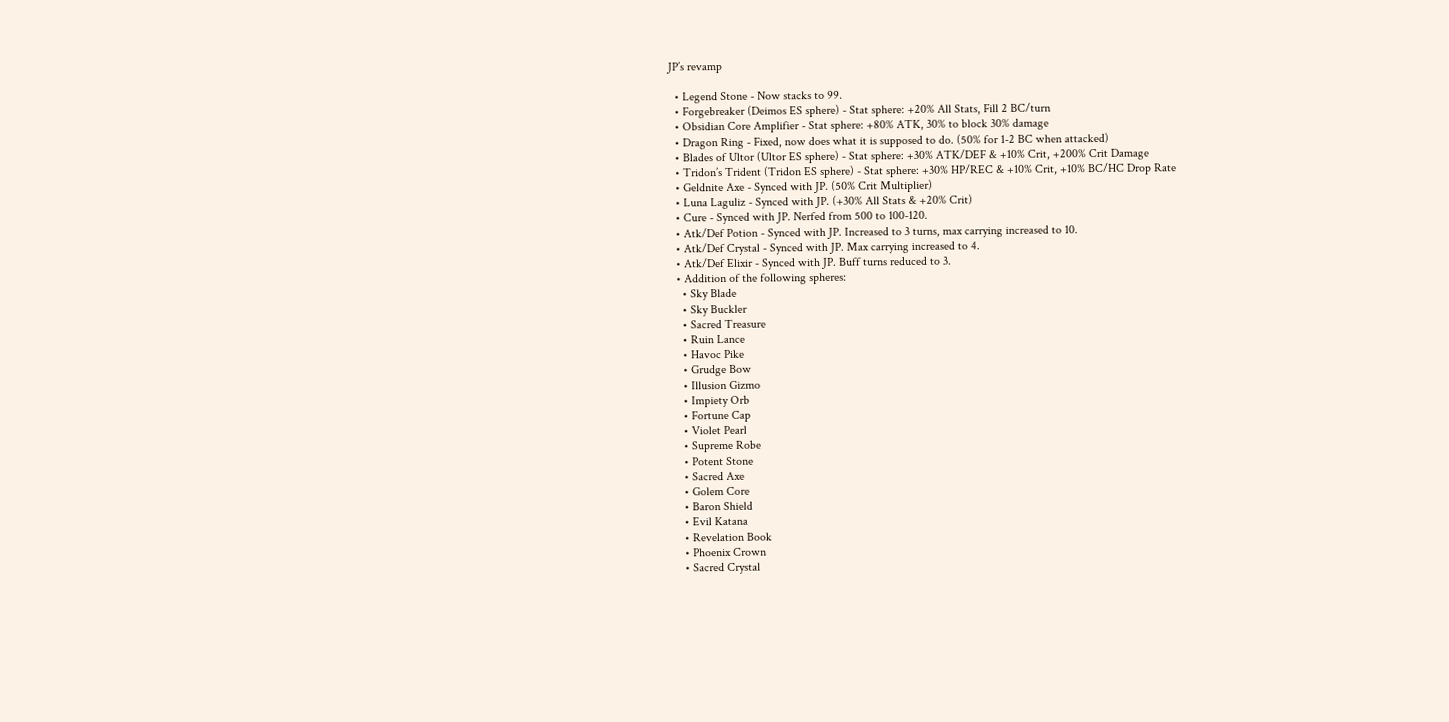JP’s revamp

  • Legend Stone - Now stacks to 99.
  • Forgebreaker (Deimos ES sphere) - Stat sphere: +20% All Stats, Fill 2 BC/turn
  • Obsidian Core Amplifier - Stat sphere: +80% ATK, 30% to block 30% damage
  • Dragon Ring - Fixed, now does what it is supposed to do. (50% for 1-2 BC when attacked)
  • Blades of Ultor (Ultor ES sphere) - Stat sphere: +30% ATK/DEF & +10% Crit, +200% Crit Damage
  • Tridon’s Trident (Tridon ES sphere) - Stat sphere: +30% HP/REC & +10% Crit, +10% BC/HC Drop Rate
  • Geldnite Axe - Synced with JP. (50% Crit Multiplier)
  • Luna Laguliz - Synced with JP. (+30% All Stats & +20% Crit)
  • Cure - Synced with JP. Nerfed from 500 to 100-120.
  • Atk/Def Potion - Synced with JP. Increased to 3 turns, max carrying increased to 10.
  • Atk/Def Crystal - Synced with JP. Max carrying increased to 4.
  • Atk/Def Elixir - Synced with JP. Buff turns reduced to 3.
  • Addition of the following spheres:
    • Sky Blade
    • Sky Buckler
    • Sacred Treasure
    • Ruin Lance
    • Havoc Pike
    • Grudge Bow
    • Illusion Gizmo
    • Impiety Orb
    • Fortune Cap
    • Violet Pearl
    • Supreme Robe
    • Potent Stone
    • Sacred Axe
    • Golem Core
    • Baron Shield
    • Evil Katana
    • Revelation Book
    • Phoenix Crown
    • Sacred Crystal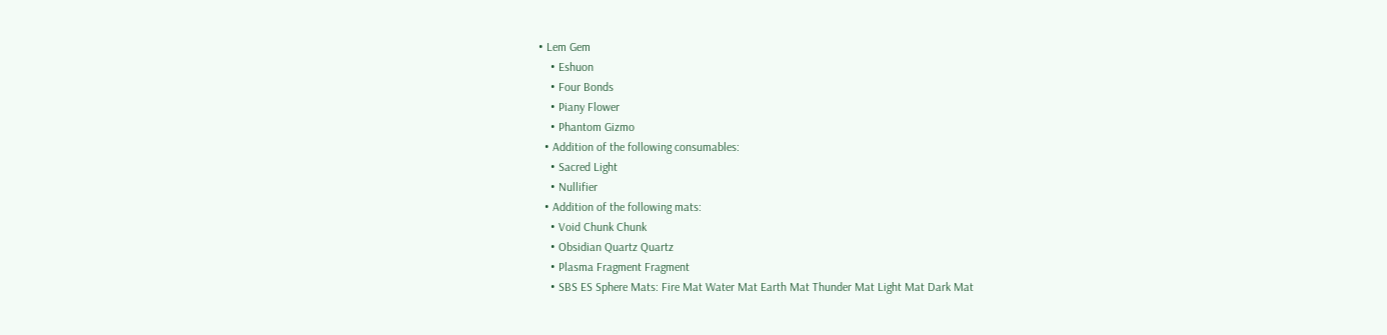• Lem Gem
    • Eshuon
    • Four Bonds
    • Piany Flower
    • Phantom Gizmo
  • Addition of the following consumables:
    • Sacred Light
    • Nullifier
  • Addition of the following mats:
    • Void Chunk Chunk
    • Obsidian Quartz Quartz
    • Plasma Fragment Fragment
    • SBS ES Sphere Mats: Fire Mat Water Mat Earth Mat Thunder Mat Light Mat Dark Mat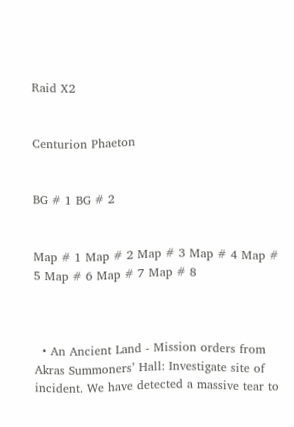Raid X2


Centurion Phaeton


BG # 1 BG # 2


Map # 1 Map # 2 Map # 3 Map # 4 Map # 5 Map # 6 Map # 7 Map # 8



  • An Ancient Land - Mission orders from Akras Summoners’ Hall: Investigate site of incident. We have detected a massive tear to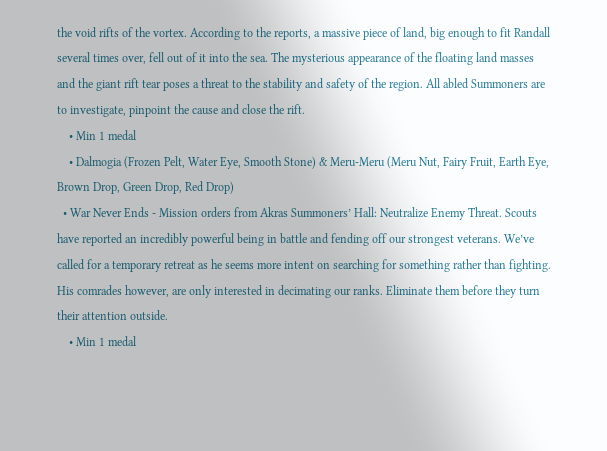the void rifts of the vortex. According to the reports, a massive piece of land, big enough to fit Randall several times over, fell out of it into the sea. The mysterious appearance of the floating land masses and the giant rift tear poses a threat to the stability and safety of the region. All abled Summoners are to investigate, pinpoint the cause and close the rift.
    • Min 1 medal
    • Dalmogia (Frozen Pelt, Water Eye, Smooth Stone) & Meru-Meru (Meru Nut, Fairy Fruit, Earth Eye, Brown Drop, Green Drop, Red Drop)
  • War Never Ends - Mission orders from Akras Summoners’ Hall: Neutralize Enemy Threat. Scouts have reported an incredibly powerful being in battle and fending off our strongest veterans. We’ve called for a temporary retreat as he seems more intent on searching for something rather than fighting. His comrades however, are only interested in decimating our ranks. Eliminate them before they turn their attention outside.
    • Min 1 medal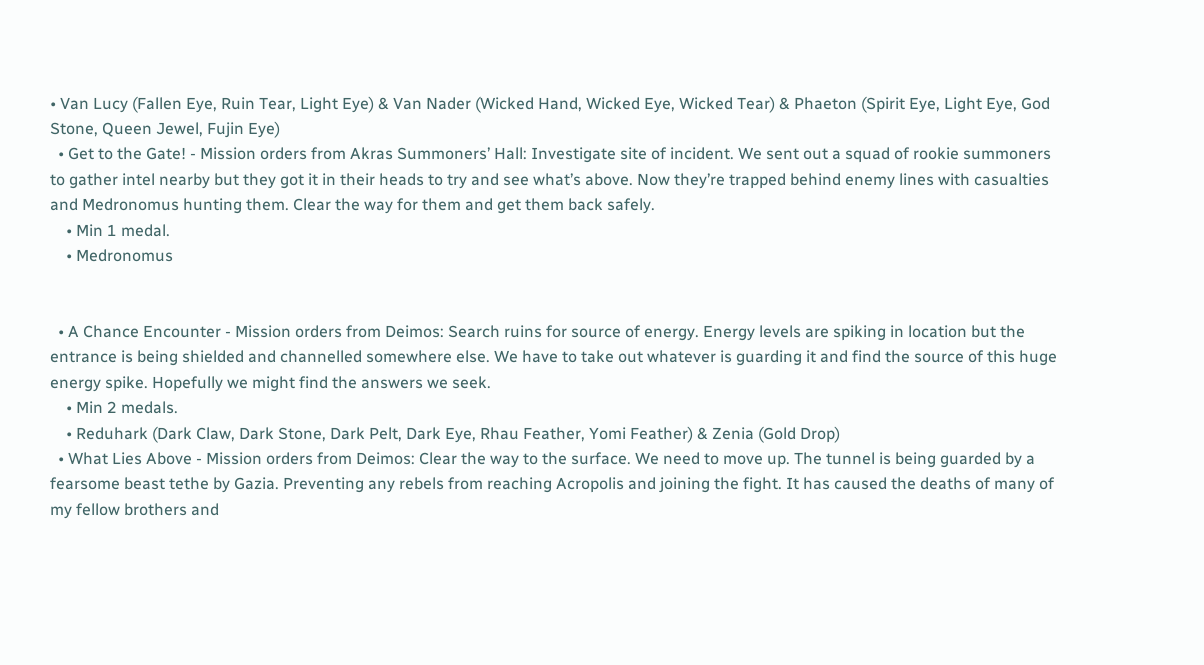• Van Lucy (Fallen Eye, Ruin Tear, Light Eye) & Van Nader (Wicked Hand, Wicked Eye, Wicked Tear) & Phaeton (Spirit Eye, Light Eye, God Stone, Queen Jewel, Fujin Eye)
  • Get to the Gate! - Mission orders from Akras Summoners’ Hall: Investigate site of incident. We sent out a squad of rookie summoners to gather intel nearby but they got it in their heads to try and see what’s above. Now they’re trapped behind enemy lines with casualties and Medronomus hunting them. Clear the way for them and get them back safely.
    • Min 1 medal.
    • Medronomus


  • A Chance Encounter - Mission orders from Deimos: Search ruins for source of energy. Energy levels are spiking in location but the entrance is being shielded and channelled somewhere else. We have to take out whatever is guarding it and find the source of this huge energy spike. Hopefully we might find the answers we seek.
    • Min 2 medals.
    • Reduhark (Dark Claw, Dark Stone, Dark Pelt, Dark Eye, Rhau Feather, Yomi Feather) & Zenia (Gold Drop)
  • What Lies Above - Mission orders from Deimos: Clear the way to the surface. We need to move up. The tunnel is being guarded by a fearsome beast tethe by Gazia. Preventing any rebels from reaching Acropolis and joining the fight. It has caused the deaths of many of my fellow brothers and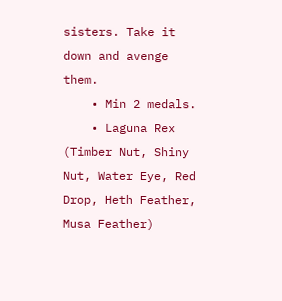sisters. Take it down and avenge them.
    • Min 2 medals.
    • Laguna Rex (Timber Nut, Shiny Nut, Water Eye, Red Drop, Heth Feather, Musa Feather)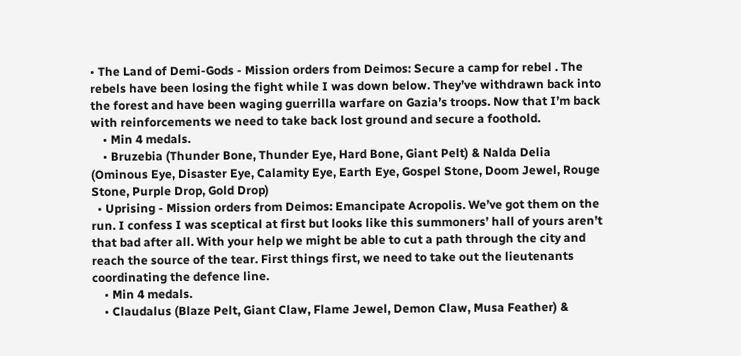• The Land of Demi-Gods - Mission orders from Deimos: Secure a camp for rebel . The rebels have been losing the fight while I was down below. They’ve withdrawn back into the forest and have been waging guerrilla warfare on Gazia’s troops. Now that I’m back with reinforcements we need to take back lost ground and secure a foothold.
    • Min 4 medals.
    • Bruzebia (Thunder Bone, Thunder Eye, Hard Bone, Giant Pelt) & Nalda Delia (Ominous Eye, Disaster Eye, Calamity Eye, Earth Eye, Gospel Stone, Doom Jewel, Rouge Stone, Purple Drop, Gold Drop)
  • Uprising - Mission orders from Deimos: Emancipate Acropolis. We’ve got them on the run. I confess I was sceptical at first but looks like this summoners’ hall of yours aren’t that bad after all. With your help we might be able to cut a path through the city and reach the source of the tear. First things first, we need to take out the lieutenants coordinating the defence line.
    • Min 4 medals.
    • Claudalus (Blaze Pelt, Giant Claw, Flame Jewel, Demon Claw, Musa Feather) &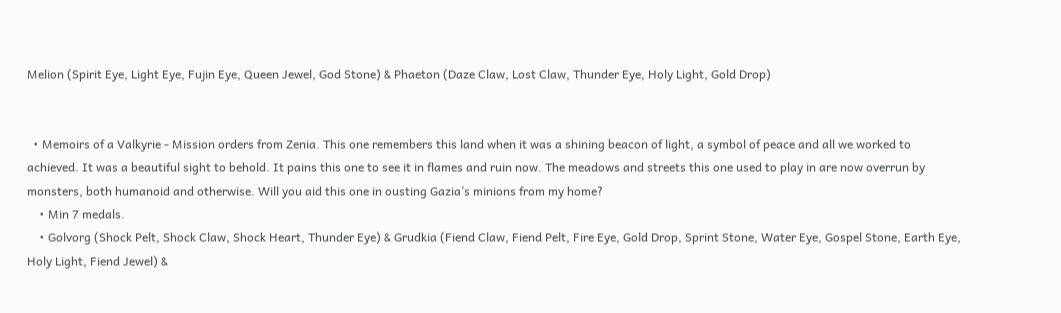Melion (Spirit Eye, Light Eye, Fujin Eye, Queen Jewel, God Stone) & Phaeton (Daze Claw, Lost Claw, Thunder Eye, Holy Light, Gold Drop)


  • Memoirs of a Valkyrie - Mission orders from Zenia. This one remembers this land when it was a shining beacon of light, a symbol of peace and all we worked to achieved. It was a beautiful sight to behold. It pains this one to see it in flames and ruin now. The meadows and streets this one used to play in are now overrun by monsters, both humanoid and otherwise. Will you aid this one in ousting Gazia’s minions from my home?
    • Min 7 medals.
    • Golvorg (Shock Pelt, Shock Claw, Shock Heart, Thunder Eye) & Grudkia (Fiend Claw, Fiend Pelt, Fire Eye, Gold Drop, Sprint Stone, Water Eye, Gospel Stone, Earth Eye, Holy Light, Fiend Jewel) &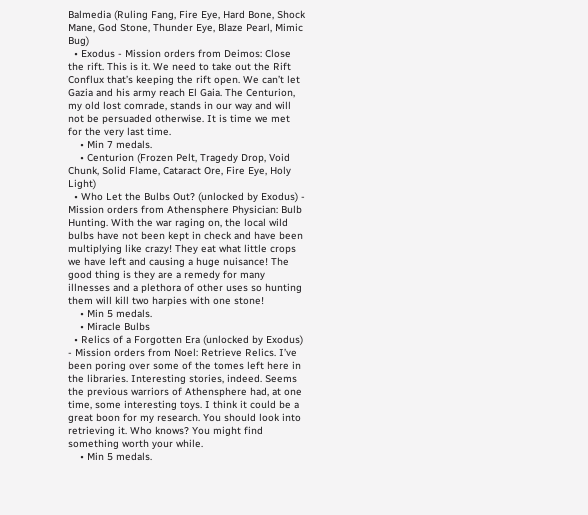Balmedia (Ruling Fang, Fire Eye, Hard Bone, Shock Mane, God Stone, Thunder Eye, Blaze Pearl, Mimic Bug)
  • Exodus - Mission orders from Deimos: Close the rift. This is it. We need to take out the Rift Conflux that’s keeping the rift open. We can’t let Gazia and his army reach El Gaia. The Centurion, my old lost comrade, stands in our way and will not be persuaded otherwise. It is time we met for the very last time.
    • Min 7 medals.
    • Centurion (Frozen Pelt, Tragedy Drop, Void Chunk, Solid Flame, Cataract Ore, Fire Eye, Holy Light)
  • Who Let the Bulbs Out? (unlocked by Exodus) - Mission orders from Athensphere Physician: Bulb Hunting. With the war raging on, the local wild bulbs have not been kept in check and have been multiplying like crazy! They eat what little crops we have left and causing a huge nuisance! The good thing is they are a remedy for many illnesses and a plethora of other uses so hunting them will kill two harpies with one stone!
    • Min 5 medals.
    • Miracle Bulbs
  • Relics of a Forgotten Era (unlocked by Exodus) - Mission orders from Noel: Retrieve Relics. I’ve been poring over some of the tomes left here in the libraries. Interesting stories, indeed. Seems the previous warriors of Athensphere had, at one time, some interesting toys. I think it could be a great boon for my research. You should look into retrieving it. Who knows? You might find something worth your while.
    • Min 5 medals.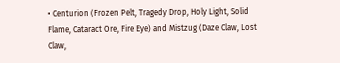• Centurion (Frozen Pelt, Tragedy Drop, Holy Light, Solid Flame, Cataract Ore, Fire Eye) and Mistzug (Daze Claw, Lost Claw,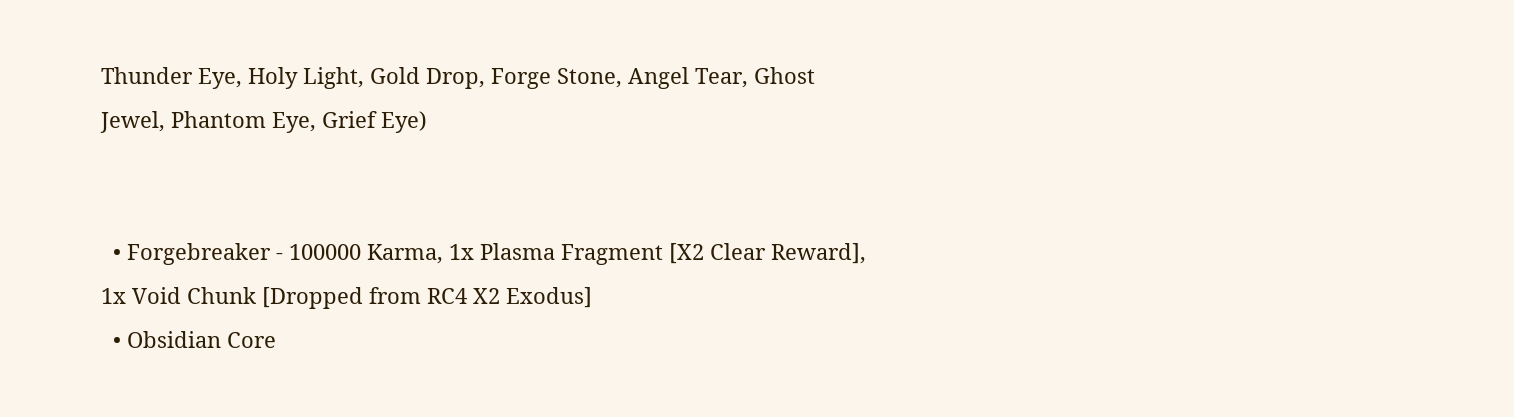Thunder Eye, Holy Light, Gold Drop, Forge Stone, Angel Tear, Ghost Jewel, Phantom Eye, Grief Eye)


  • Forgebreaker - 100000 Karma, 1x Plasma Fragment [X2 Clear Reward], 1x Void Chunk [Dropped from RC4 X2 Exodus]
  • Obsidian Core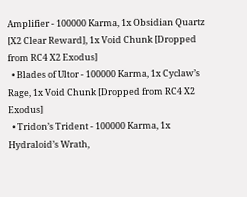Amplifier - 100000 Karma, 1x Obsidian Quartz [X2 Clear Reward], 1x Void Chunk [Dropped from RC4 X2 Exodus]
  • Blades of Ultor - 100000 Karma, 1x Cyclaw’s Rage, 1x Void Chunk [Dropped from RC4 X2 Exodus]
  • Tridon’s Trident - 100000 Karma, 1x Hydraloid’s Wrath,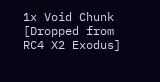1x Void Chunk [Dropped from RC4 X2 Exodus]